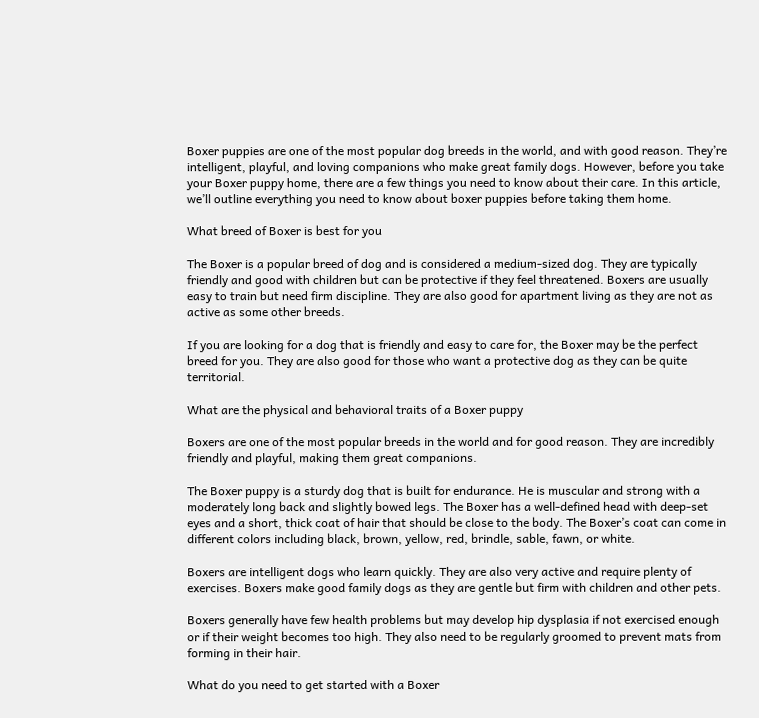Boxer puppies are one of the most popular dog breeds in the world, and with good reason. They’re intelligent, playful, and loving companions who make great family dogs. However, before you take your Boxer puppy home, there are a few things you need to know about their care. In this article, we’ll outline everything you need to know about boxer puppies before taking them home.

What breed of Boxer is best for you

The Boxer is a popular breed of dog and is considered a medium-sized dog. They are typically friendly and good with children but can be protective if they feel threatened. Boxers are usually easy to train but need firm discipline. They are also good for apartment living as they are not as active as some other breeds.

If you are looking for a dog that is friendly and easy to care for, the Boxer may be the perfect breed for you. They are also good for those who want a protective dog as they can be quite territorial.

What are the physical and behavioral traits of a Boxer puppy

Boxers are one of the most popular breeds in the world and for good reason. They are incredibly friendly and playful, making them great companions.

The Boxer puppy is a sturdy dog that is built for endurance. He is muscular and strong with a moderately long back and slightly bowed legs. The Boxer has a well-defined head with deep-set eyes and a short, thick coat of hair that should be close to the body. The Boxer’s coat can come in different colors including black, brown, yellow, red, brindle, sable, fawn, or white.

Boxers are intelligent dogs who learn quickly. They are also very active and require plenty of exercises. Boxers make good family dogs as they are gentle but firm with children and other pets.

Boxers generally have few health problems but may develop hip dysplasia if not exercised enough or if their weight becomes too high. They also need to be regularly groomed to prevent mats from forming in their hair.

What do you need to get started with a Boxer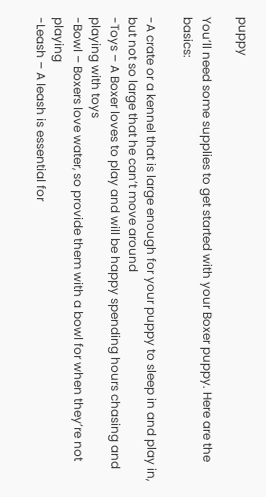puppy

You’ll need some supplies to get started with your Boxer puppy. Here are the basics:

-A crate or a kennel that is large enough for your puppy to sleep in and play in, but not so large that he can’t move around
-Toys – A Boxer loves to play and will be happy spending hours chasing and playing with toys
-Bowl – Boxers love water, so provide them with a bowl for when they’re not playing
-Leash – A leash is essential for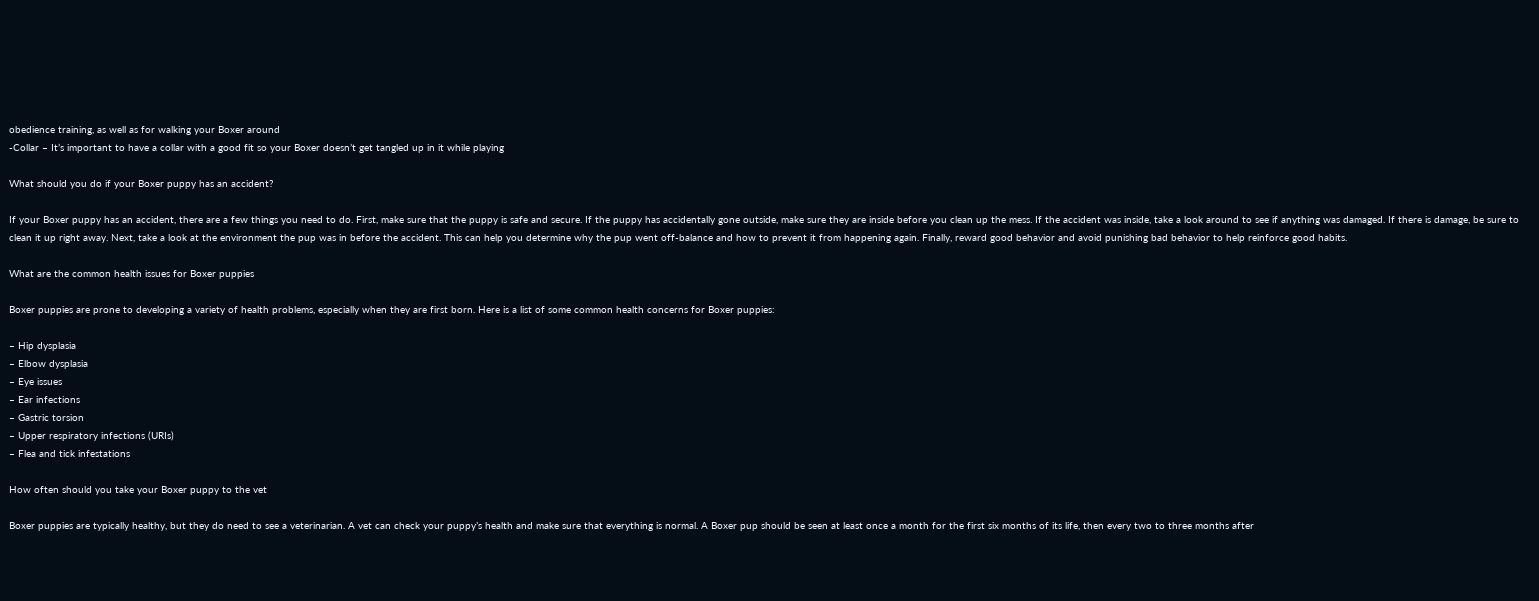obedience training, as well as for walking your Boxer around
-Collar – It’s important to have a collar with a good fit so your Boxer doesn’t get tangled up in it while playing

What should you do if your Boxer puppy has an accident?

If your Boxer puppy has an accident, there are a few things you need to do. First, make sure that the puppy is safe and secure. If the puppy has accidentally gone outside, make sure they are inside before you clean up the mess. If the accident was inside, take a look around to see if anything was damaged. If there is damage, be sure to clean it up right away. Next, take a look at the environment the pup was in before the accident. This can help you determine why the pup went off-balance and how to prevent it from happening again. Finally, reward good behavior and avoid punishing bad behavior to help reinforce good habits.

What are the common health issues for Boxer puppies

Boxer puppies are prone to developing a variety of health problems, especially when they are first born. Here is a list of some common health concerns for Boxer puppies:

– Hip dysplasia
– Elbow dysplasia
– Eye issues
– Ear infections
– Gastric torsion
– Upper respiratory infections (URIs)
– Flea and tick infestations

How often should you take your Boxer puppy to the vet

Boxer puppies are typically healthy, but they do need to see a veterinarian. A vet can check your puppy’s health and make sure that everything is normal. A Boxer pup should be seen at least once a month for the first six months of its life, then every two to three months after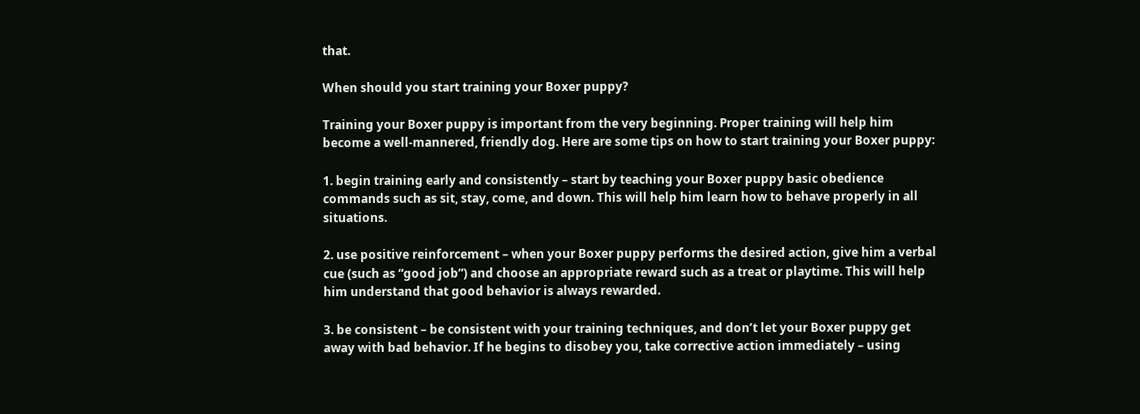that.

When should you start training your Boxer puppy?

Training your Boxer puppy is important from the very beginning. Proper training will help him become a well-mannered, friendly dog. Here are some tips on how to start training your Boxer puppy:

1. begin training early and consistently – start by teaching your Boxer puppy basic obedience commands such as sit, stay, come, and down. This will help him learn how to behave properly in all situations.

2. use positive reinforcement – when your Boxer puppy performs the desired action, give him a verbal cue (such as “good job”) and choose an appropriate reward such as a treat or playtime. This will help him understand that good behavior is always rewarded.

3. be consistent – be consistent with your training techniques, and don’t let your Boxer puppy get away with bad behavior. If he begins to disobey you, take corrective action immediately – using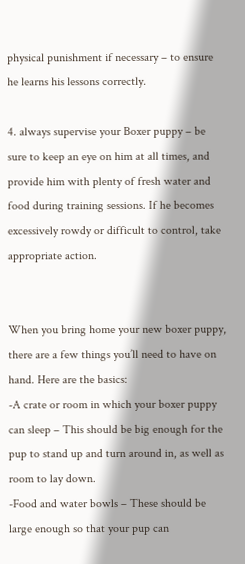physical punishment if necessary – to ensure he learns his lessons correctly.

4. always supervise your Boxer puppy – be sure to keep an eye on him at all times, and provide him with plenty of fresh water and food during training sessions. If he becomes excessively rowdy or difficult to control, take appropriate action.


When you bring home your new boxer puppy, there are a few things you’ll need to have on hand. Here are the basics:
-A crate or room in which your boxer puppy can sleep – This should be big enough for the pup to stand up and turn around in, as well as room to lay down.
-Food and water bowls – These should be large enough so that your pup can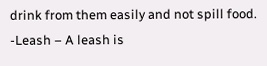drink from them easily and not spill food.
-Leash – A leash is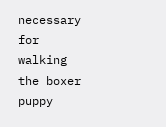necessary for walking the boxer puppy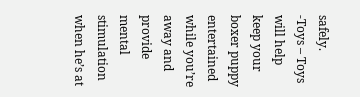safely.
-Toys – Toys will help keep your boxer puppy entertained while you’re away and provide mental stimulation when he’s at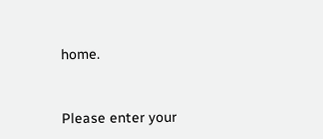home.


Please enter your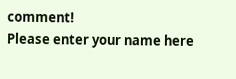comment!
Please enter your name here